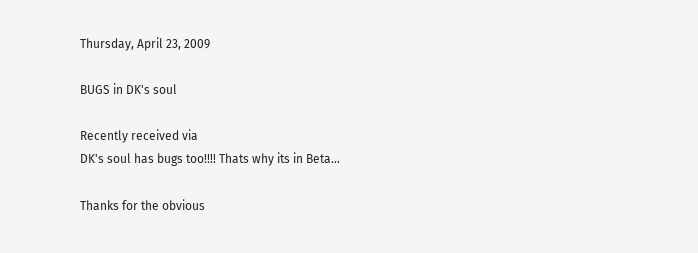Thursday, April 23, 2009

BUGS in DK's soul

Recently received via
DK's soul has bugs too!!!! Thats why its in Beta...

Thanks for the obvious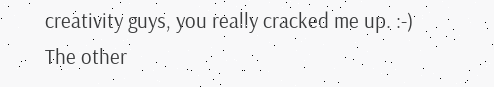creativity guys, you really cracked me up. :-)
The other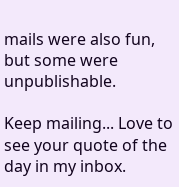mails were also fun, but some were unpublishable.

Keep mailing... Love to see your quote of the day in my inbox.